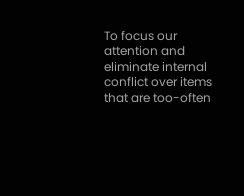To focus our attention and eliminate internal conflict over items that are too-often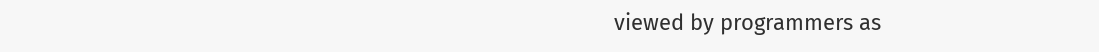viewed by programmers as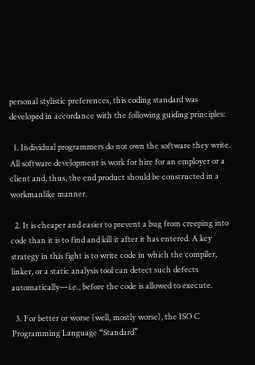personal stylistic preferences, this coding standard was developed in accordance with the following guiding principles:

  1. Individual programmers do not own the software they write. All software development is work for hire for an employer or a client and, thus, the end product should be constructed in a workmanlike manner.

  2. It is cheaper and easier to prevent a bug from creeping into code than it is to find and kill it after it has entered. A key strategy in this fight is to write code in which the compiler, linker, or a static analysis tool can detect such defects automatically—i.e., before the code is allowed to execute.

  3. For better or worse (well, mostly worse), the ISO C Programming Language “Standard”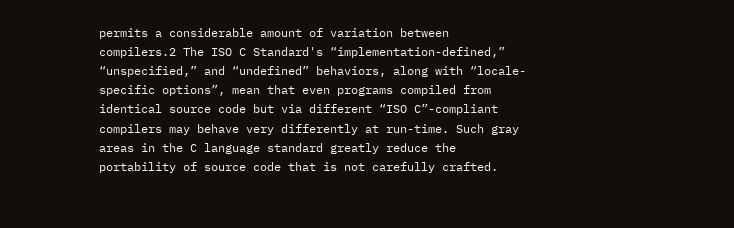permits a considerable amount of variation between compilers.2 The ISO C Standard's “implementation-defined,” “unspecified,” and “undefined” behaviors, along with “locale-specific options”, mean that even programs compiled from identical source code but via different “ISO C”-compliant compilers may behave very differently at run-time. Such gray areas in the C language standard greatly reduce the portability of source code that is not carefully crafted.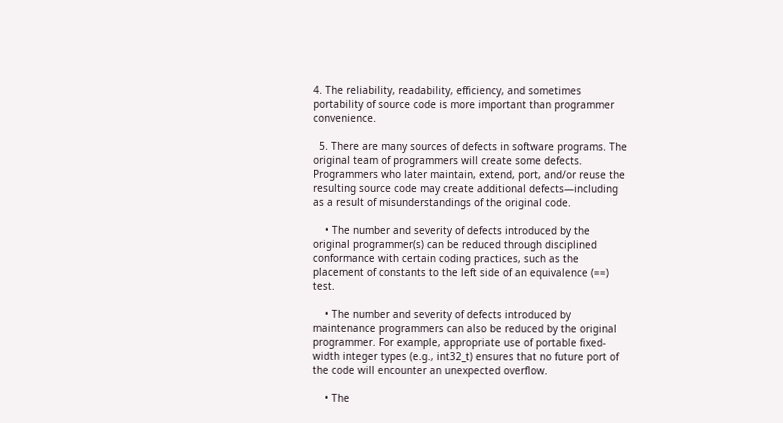4. The reliability, readability, efficiency, and sometimes portability of source code is more important than programmer convenience.

  5. There are many sources of defects in software programs. The original team of programmers will create some defects. Programmers who later maintain, extend, port, and/or reuse the resulting source code may create additional defects—including as a result of misunderstandings of the original code.

    • The number and severity of defects introduced by the original programmer(s) can be reduced through disciplined conformance with certain coding practices, such as the placement of constants to the left side of an equivalence (==) test.

    • The number and severity of defects introduced by maintenance programmers can also be reduced by the original programmer. For example, appropriate use of portable fixed-width integer types (e.g., int32_t) ensures that no future port of the code will encounter an unexpected overflow.

    • The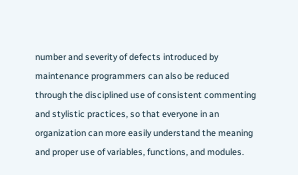number and severity of defects introduced by maintenance programmers can also be reduced through the disciplined use of consistent commenting and stylistic practices, so that everyone in an organization can more easily understand the meaning and proper use of variables, functions, and modules.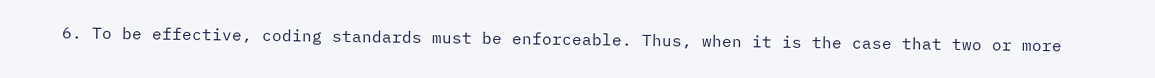6. To be effective, coding standards must be enforceable. Thus, when it is the case that two or more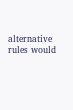alternative rules would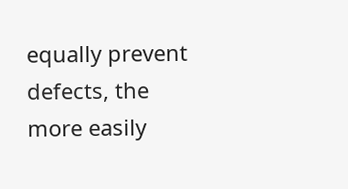equally prevent defects, the more easily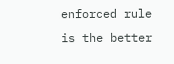enforced rule is the better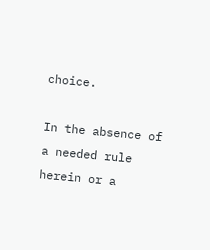choice.

In the absence of a needed rule herein or a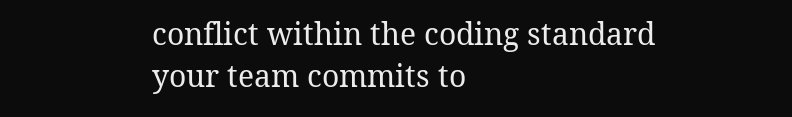conflict within the coding standard your team commits to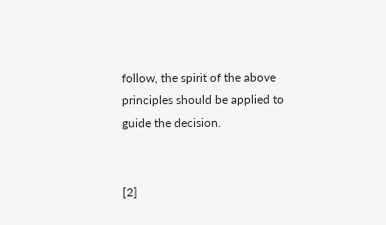follow, the spirit of the above principles should be applied to guide the decision.


[2]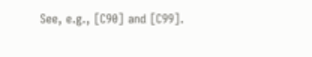See, e.g., [C90] and [C99].